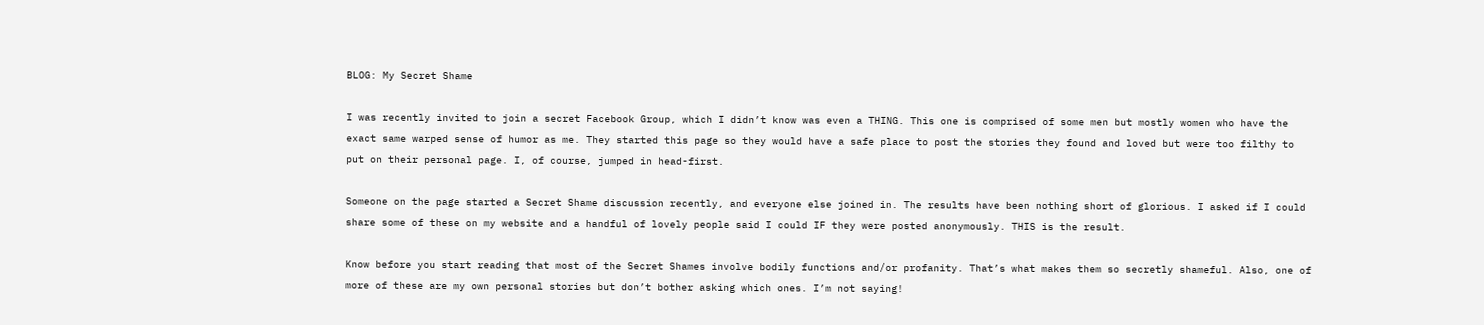BLOG: My Secret Shame

I was recently invited to join a secret Facebook Group, which I didn’t know was even a THING. This one is comprised of some men but mostly women who have the exact same warped sense of humor as me. They started this page so they would have a safe place to post the stories they found and loved but were too filthy to put on their personal page. I, of course, jumped in head-first.

Someone on the page started a Secret Shame discussion recently, and everyone else joined in. The results have been nothing short of glorious. I asked if I could share some of these on my website and a handful of lovely people said I could IF they were posted anonymously. THIS is the result.

Know before you start reading that most of the Secret Shames involve bodily functions and/or profanity. That’s what makes them so secretly shameful. Also, one of more of these are my own personal stories but don’t bother asking which ones. I’m not saying!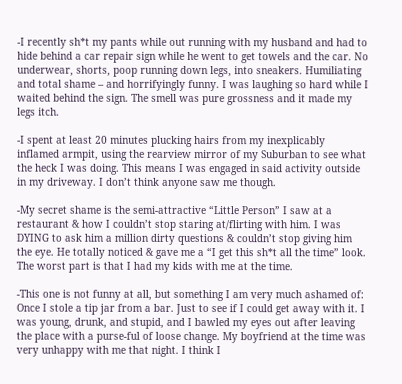-I recently sh*t my pants while out running with my husband and had to hide behind a car repair sign while he went to get towels and the car. No underwear, shorts, poop running down legs, into sneakers. Humiliating and total shame – and horrifyingly funny. I was laughing so hard while I waited behind the sign. The smell was pure grossness and it made my legs itch.

-I spent at least 20 minutes plucking hairs from my inexplicably inflamed armpit, using the rearview mirror of my Suburban to see what the heck I was doing. This means I was engaged in said activity outside in my driveway. I don’t think anyone saw me though.

-My secret shame is the semi-attractive “Little Person” I saw at a restaurant & how I couldn’t stop staring at/flirting with him. I was DYING to ask him a million dirty questions & couldn’t stop giving him the eye. He totally noticed & gave me a “I get this sh*t all the time” look. The worst part is that I had my kids with me at the time.

-This one is not funny at all, but something I am very much ashamed of: Once I stole a tip jar from a bar. Just to see if I could get away with it. I was young, drunk, and stupid, and I bawled my eyes out after leaving the place with a purse-ful of loose change. My boyfriend at the time was very unhappy with me that night. I think I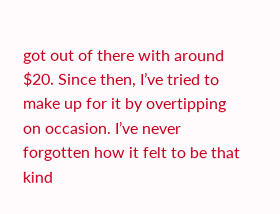got out of there with around $20. Since then, I’ve tried to make up for it by overtipping on occasion. I’ve never forgotten how it felt to be that kind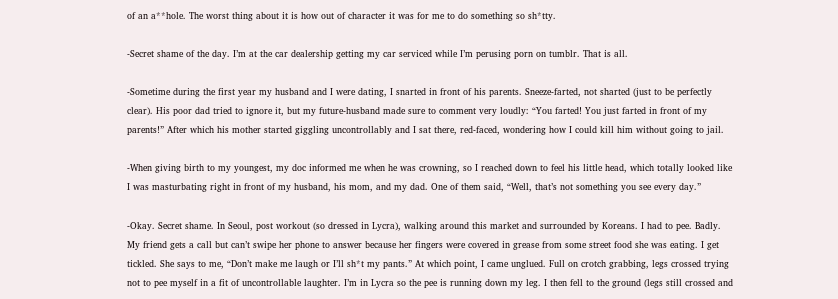of an a**hole. The worst thing about it is how out of character it was for me to do something so sh*tty.

-Secret shame of the day. I’m at the car dealership getting my car serviced while I’m perusing porn on tumblr. That is all.

-Sometime during the first year my husband and I were dating, I snarted in front of his parents. Sneeze-farted, not sharted (just to be perfectly clear). His poor dad tried to ignore it, but my future-husband made sure to comment very loudly: “You farted! You just farted in front of my parents!” After which his mother started giggling uncontrollably and I sat there, red-faced, wondering how I could kill him without going to jail.

-When giving birth to my youngest, my doc informed me when he was crowning, so I reached down to feel his little head, which totally looked like I was masturbating right in front of my husband, his mom, and my dad. One of them said, “Well, that’s not something you see every day.”

-Okay. Secret shame. In Seoul, post workout (so dressed in Lycra), walking around this market and surrounded by Koreans. I had to pee. Badly. My friend gets a call but can’t swipe her phone to answer because her fingers were covered in grease from some street food she was eating. I get tickled. She says to me, “Don’t make me laugh or I’ll sh*t my pants.” At which point, I came unglued. Full on crotch grabbing, legs crossed trying not to pee myself in a fit of uncontrollable laughter. I’m in Lycra so the pee is running down my leg. I then fell to the ground (legs still crossed and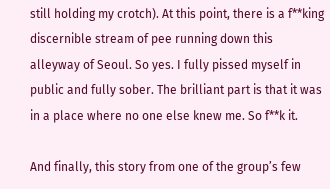still holding my crotch). At this point, there is a f**king discernible stream of pee running down this alleyway of Seoul. So yes. I fully pissed myself in public and fully sober. The brilliant part is that it was in a place where no one else knew me. So f**k it.

And finally, this story from one of the group’s few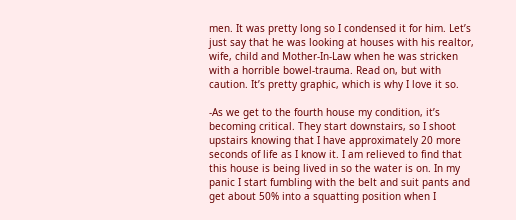men. It was pretty long so I condensed it for him. Let’s just say that he was looking at houses with his realtor, wife, child and Mother-In-Law when he was stricken with a horrible bowel-trauma. Read on, but with caution. It’s pretty graphic, which is why I love it so.

-As we get to the fourth house my condition, it’s becoming critical. They start downstairs, so I shoot upstairs knowing that I have approximately 20 more seconds of life as I know it. I am relieved to find that this house is being lived in so the water is on. In my panic I start fumbling with the belt and suit pants and get about 50% into a squatting position when I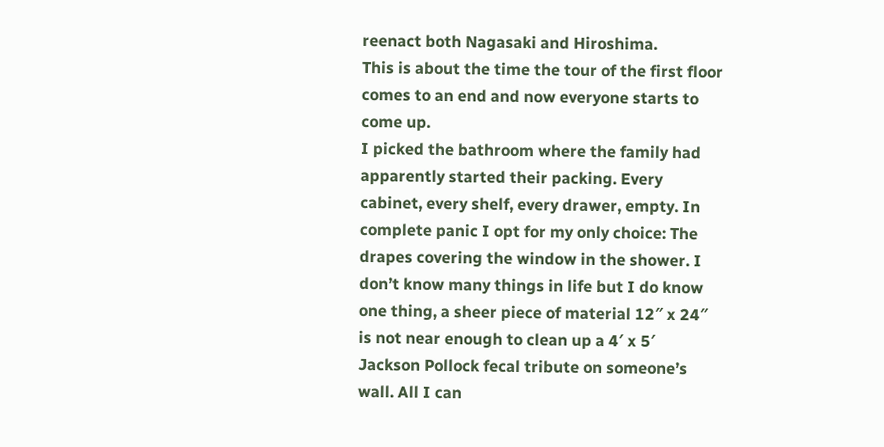reenact both Nagasaki and Hiroshima.
This is about the time the tour of the first floor comes to an end and now everyone starts to come up.
I picked the bathroom where the family had apparently started their packing. Every cabinet, every shelf, every drawer, empty. In complete panic I opt for my only choice: The drapes covering the window in the shower. I don’t know many things in life but I do know one thing, a sheer piece of material 12″ x 24″ is not near enough to clean up a 4′ x 5′ Jackson Pollock fecal tribute on someone’s wall. All I can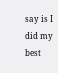say is I did my best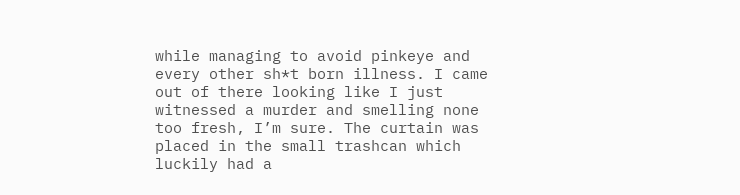while managing to avoid pinkeye and every other sh*t born illness. I came out of there looking like I just witnessed a murder and smelling none too fresh, I’m sure. The curtain was placed in the small trashcan which luckily had a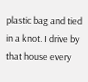plastic bag and tied in a knot. I drive by that house every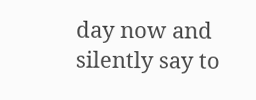day now and silently say to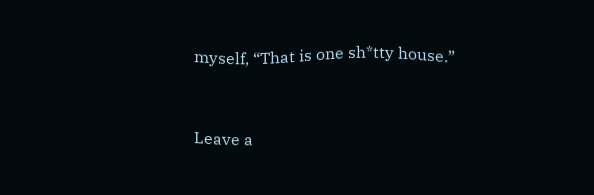myself, “That is one sh*tty house.”


Leave a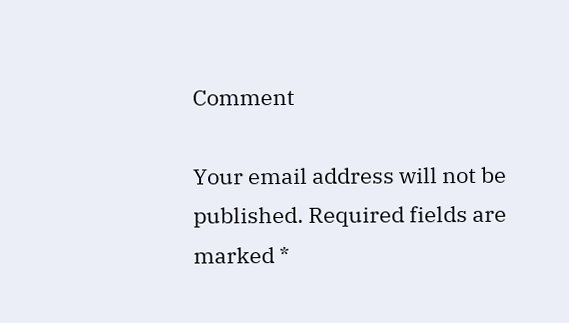Comment

Your email address will not be published. Required fields are marked *